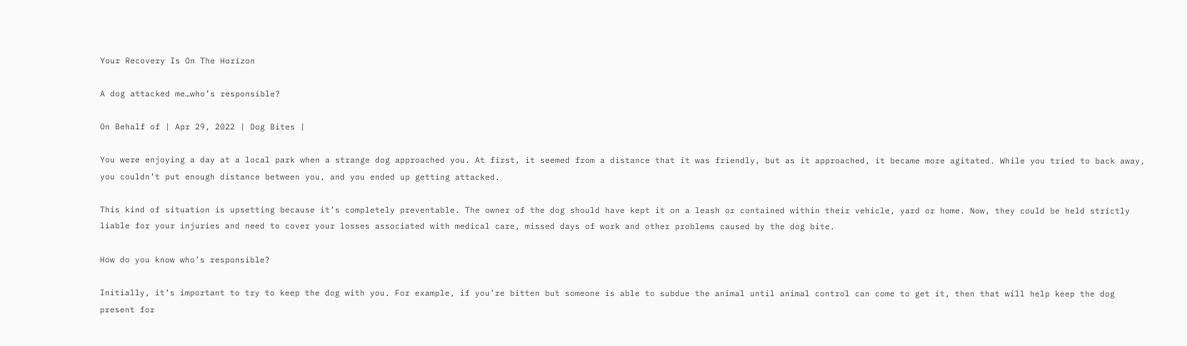Your Recovery Is On The Horizon

A dog attacked me…who’s responsible?

On Behalf of | Apr 29, 2022 | Dog Bites |

You were enjoying a day at a local park when a strange dog approached you. At first, it seemed from a distance that it was friendly, but as it approached, it became more agitated. While you tried to back away, you couldn’t put enough distance between you, and you ended up getting attacked.

This kind of situation is upsetting because it’s completely preventable. The owner of the dog should have kept it on a leash or contained within their vehicle, yard or home. Now, they could be held strictly liable for your injuries and need to cover your losses associated with medical care, missed days of work and other problems caused by the dog bite.

How do you know who’s responsible?

Initially, it’s important to try to keep the dog with you. For example, if you’re bitten but someone is able to subdue the animal until animal control can come to get it, then that will help keep the dog present for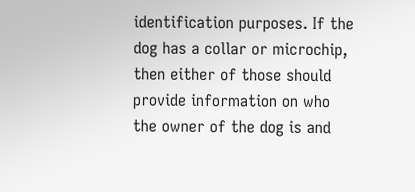identification purposes. If the dog has a collar or microchip, then either of those should provide information on who the owner of the dog is and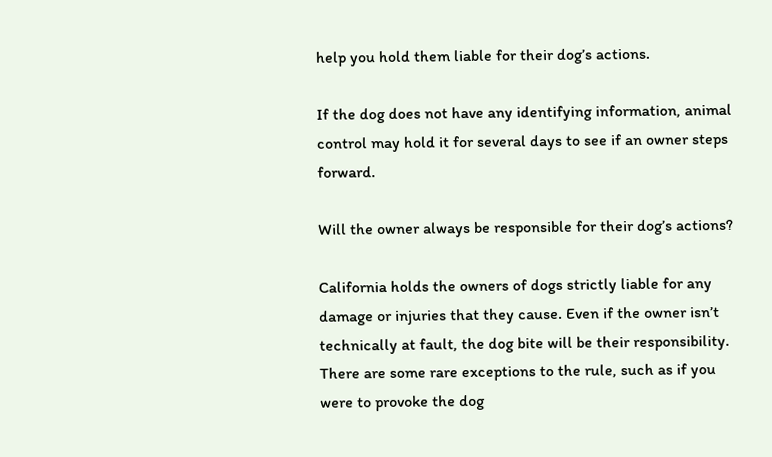help you hold them liable for their dog’s actions.

If the dog does not have any identifying information, animal control may hold it for several days to see if an owner steps forward.

Will the owner always be responsible for their dog’s actions?

California holds the owners of dogs strictly liable for any damage or injuries that they cause. Even if the owner isn’t technically at fault, the dog bite will be their responsibility. There are some rare exceptions to the rule, such as if you were to provoke the dog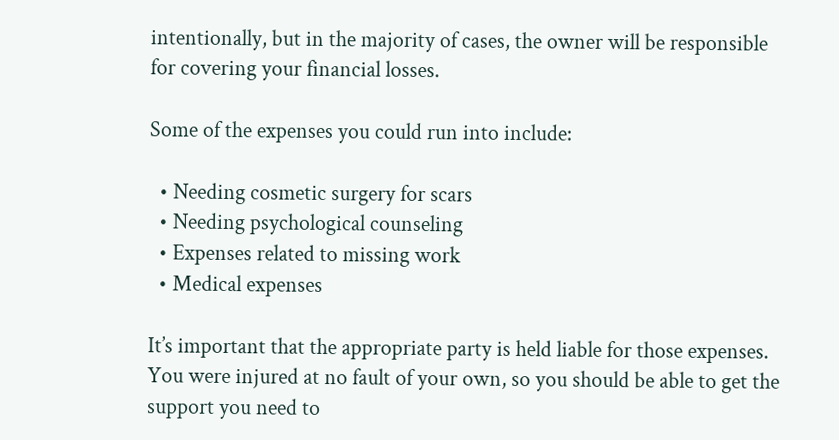intentionally, but in the majority of cases, the owner will be responsible for covering your financial losses.

Some of the expenses you could run into include:

  • Needing cosmetic surgery for scars
  • Needing psychological counseling
  • Expenses related to missing work
  • Medical expenses

It’s important that the appropriate party is held liable for those expenses. You were injured at no fault of your own, so you should be able to get the support you need to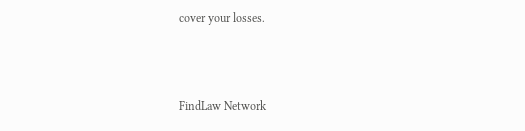cover your losses.



FindLaw Network